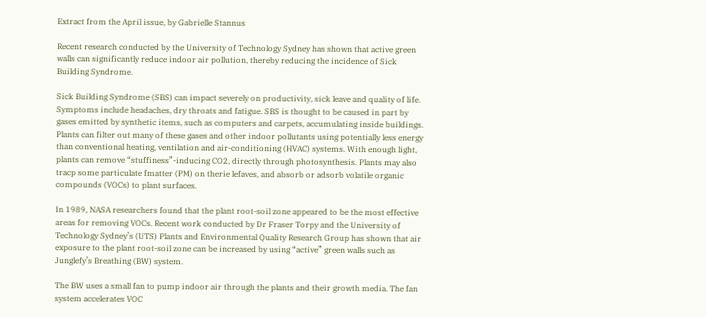Extract from the April issue, by Gabrielle Stannus

Recent research conducted by the University of Technology Sydney has shown that active green walls can significantly reduce indoor air pollution, thereby reducing the incidence of Sick Building Syndrome.

Sick Building Syndrome (SBS) can impact severely on productivity, sick leave and quality of life. Symptoms include headaches, dry throats and fatigue. SBS is thought to be caused in part by gases emitted by synthetic items, such as computers and carpets, accumulating inside buildings. Plants can filter out many of these gases and other indoor pollutants using potentially less energy than conventional heating, ventilation and air-conditioning (HVAC) systems. With enough light, plants can remove “stuffiness”-inducing CO2, directly through photosynthesis. Plants may also tracp some particulate fmatter (PM) on therie lefaves, and absorb or adsorb volatile organic compounds (VOCs) to plant surfaces.

In 1989, NASA researchers found that the plant root-soil zone appeared to be the most effective areas for removing VOCs. Recent work conducted by Dr Fraser Torpy and the University of Technology Sydney’s (UTS) Plants and Environmental Quality Research Group has shown that air exposure to the plant root-soil zone can be increased by using “active” green walls such as Junglefy’s Breathing (BW) system.

The BW uses a small fan to pump indoor air through the plants and their growth media. The fan system accelerates VOC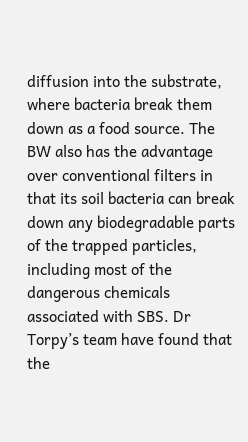diffusion into the substrate, where bacteria break them down as a food source. The BW also has the advantage over conventional filters in that its soil bacteria can break down any biodegradable parts of the trapped particles, including most of the dangerous chemicals associated with SBS. Dr Torpy’s team have found that the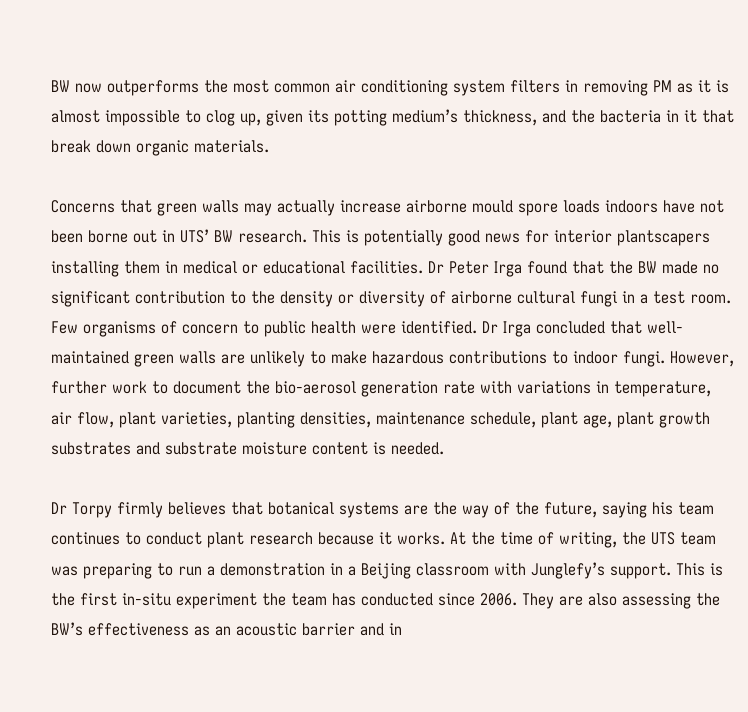BW now outperforms the most common air conditioning system filters in removing PM as it is almost impossible to clog up, given its potting medium’s thickness, and the bacteria in it that break down organic materials.

Concerns that green walls may actually increase airborne mould spore loads indoors have not been borne out in UTS’ BW research. This is potentially good news for interior plantscapers installing them in medical or educational facilities. Dr Peter Irga found that the BW made no significant contribution to the density or diversity of airborne cultural fungi in a test room. Few organisms of concern to public health were identified. Dr Irga concluded that well-maintained green walls are unlikely to make hazardous contributions to indoor fungi. However, further work to document the bio-aerosol generation rate with variations in temperature, air flow, plant varieties, planting densities, maintenance schedule, plant age, plant growth substrates and substrate moisture content is needed.

Dr Torpy firmly believes that botanical systems are the way of the future, saying his team continues to conduct plant research because it works. At the time of writing, the UTS team was preparing to run a demonstration in a Beijing classroom with Junglefy’s support. This is the first in-situ experiment the team has conducted since 2006. They are also assessing the BW’s effectiveness as an acoustic barrier and in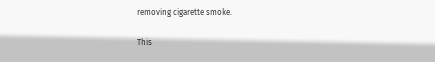removing cigarette smoke.

This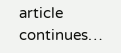article continues…